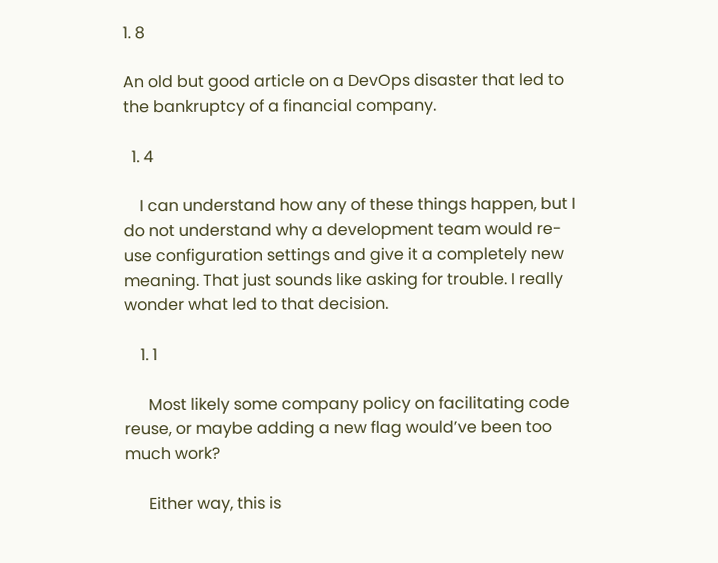1. 8

An old but good article on a DevOps disaster that led to the bankruptcy of a financial company.

  1. 4

    I can understand how any of these things happen, but I do not understand why a development team would re-use configuration settings and give it a completely new meaning. That just sounds like asking for trouble. I really wonder what led to that decision.

    1. 1

      Most likely some company policy on facilitating code reuse, or maybe adding a new flag would’ve been too much work?

      Either way, this is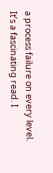a process failure on every level. It’s a fascinating read. I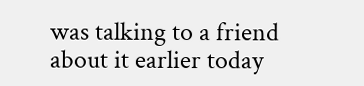was talking to a friend about it earlier today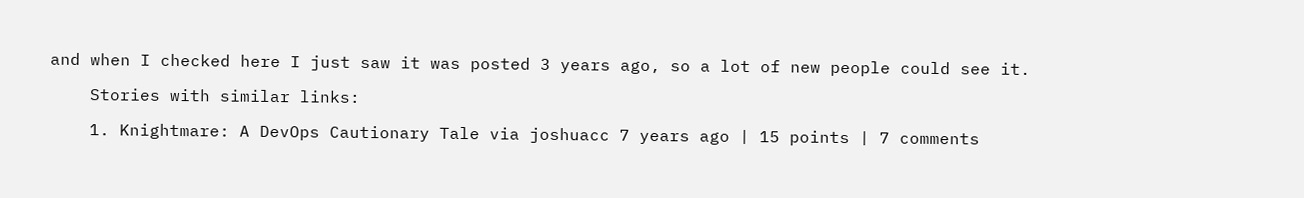and when I checked here I just saw it was posted 3 years ago, so a lot of new people could see it.

    Stories with similar links:

    1. Knightmare: A DevOps Cautionary Tale via joshuacc 7 years ago | 15 points | 7 comments